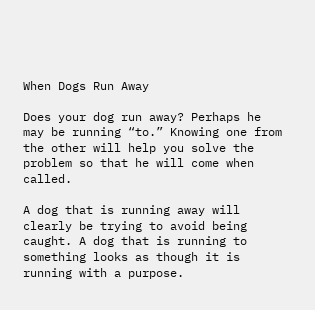When Dogs Run Away

Does your dog run away? Perhaps he may be running “to.” Knowing one from the other will help you solve the problem so that he will come when called.

A dog that is running away will clearly be trying to avoid being caught. A dog that is running to something looks as though it is running with a purpose.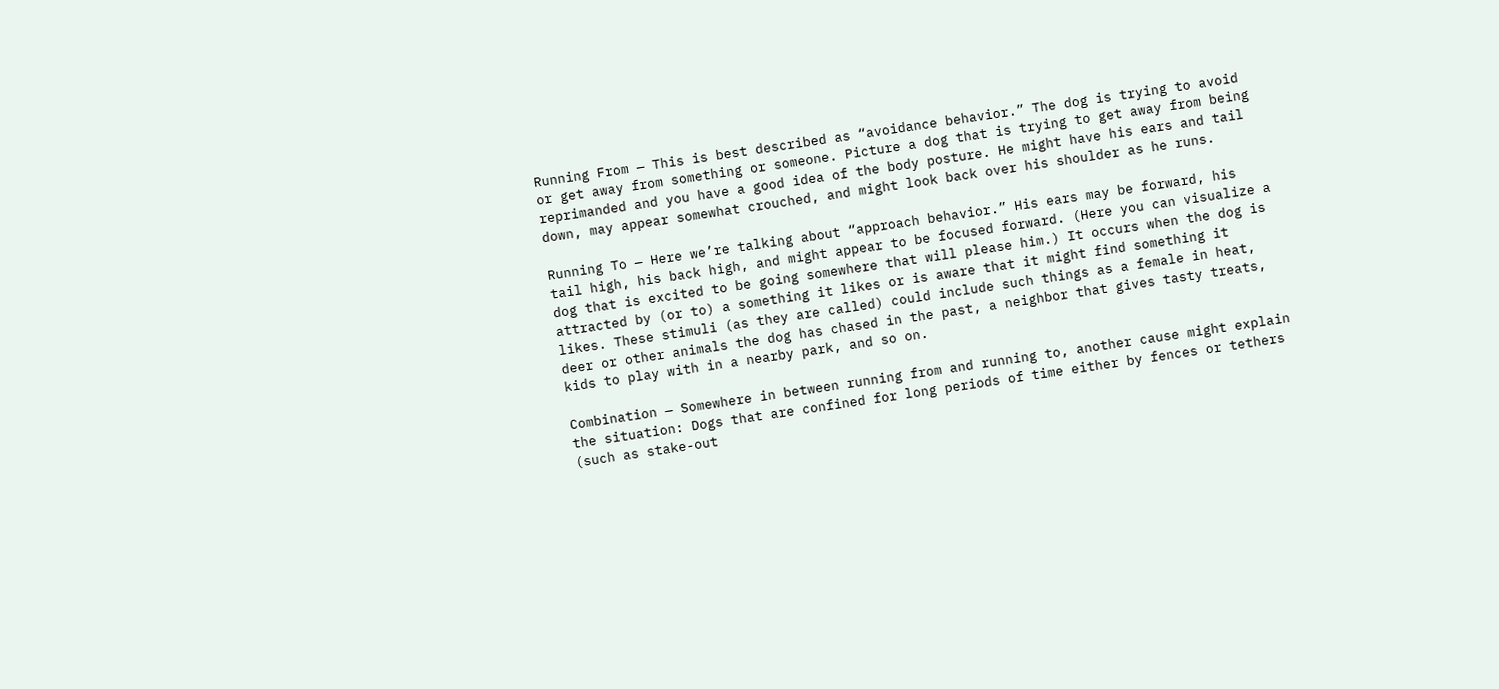Running From — This is best described as “avoidance behavior.” The dog is trying to avoid or get away from something or someone. Picture a dog that is trying to get away from being reprimanded and you have a good idea of the body posture. He might have his ears and tail down, may appear somewhat crouched, and might look back over his shoulder as he runs.

Running To — Here we’re talking about “approach behavior.” His ears may be forward, his tail high, his back high, and might appear to be focused forward. (Here you can visualize a dog that is excited to be going somewhere that will please him.) It occurs when the dog is attracted by (or to) a something it likes or is aware that it might find something it likes. These stimuli (as they are called) could include such things as a female in heat, deer or other animals the dog has chased in the past, a neighbor that gives tasty treats, kids to play with in a nearby park, and so on.

Combination — Somewhere in between running from and running to, another cause might explain the situation: Dogs that are confined for long periods of time either by fences or tethers (such as stake-out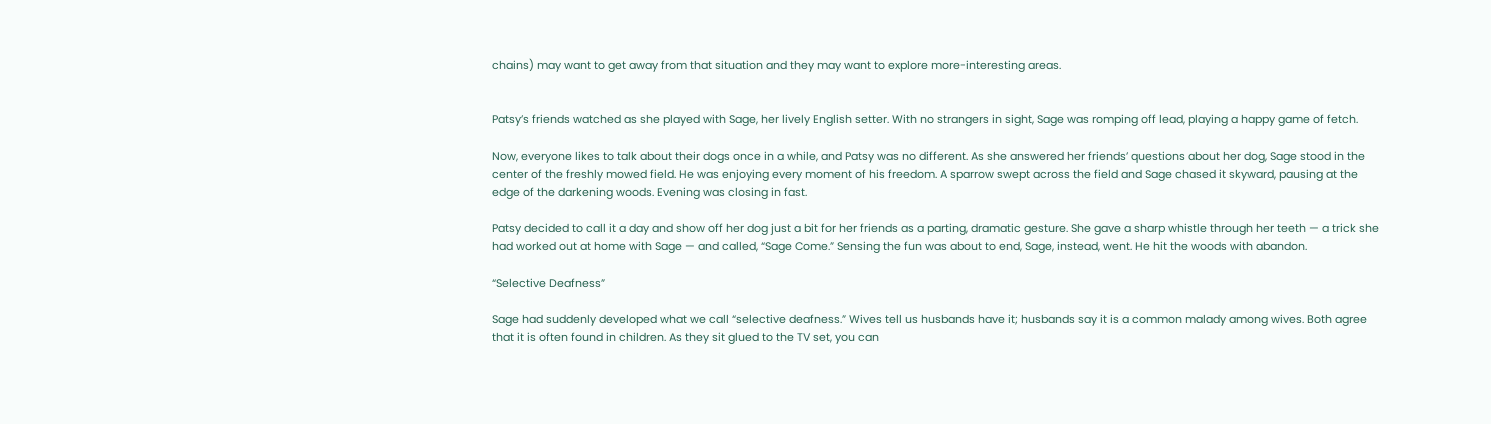chains) may want to get away from that situation and they may want to explore more-interesting areas.


Patsy’s friends watched as she played with Sage, her lively English setter. With no strangers in sight, Sage was romping off lead, playing a happy game of fetch.

Now, everyone likes to talk about their dogs once in a while, and Patsy was no different. As she answered her friends’ questions about her dog, Sage stood in the center of the freshly mowed field. He was enjoying every moment of his freedom. A sparrow swept across the field and Sage chased it skyward, pausing at the edge of the darkening woods. Evening was closing in fast.

Patsy decided to call it a day and show off her dog just a bit for her friends as a parting, dramatic gesture. She gave a sharp whistle through her teeth — a trick she had worked out at home with Sage — and called, “Sage Come.” Sensing the fun was about to end, Sage, instead, went. He hit the woods with abandon.

“Selective Deafness”

Sage had suddenly developed what we call “selective deafness.” Wives tell us husbands have it; husbands say it is a common malady among wives. Both agree that it is often found in children. As they sit glued to the TV set, you can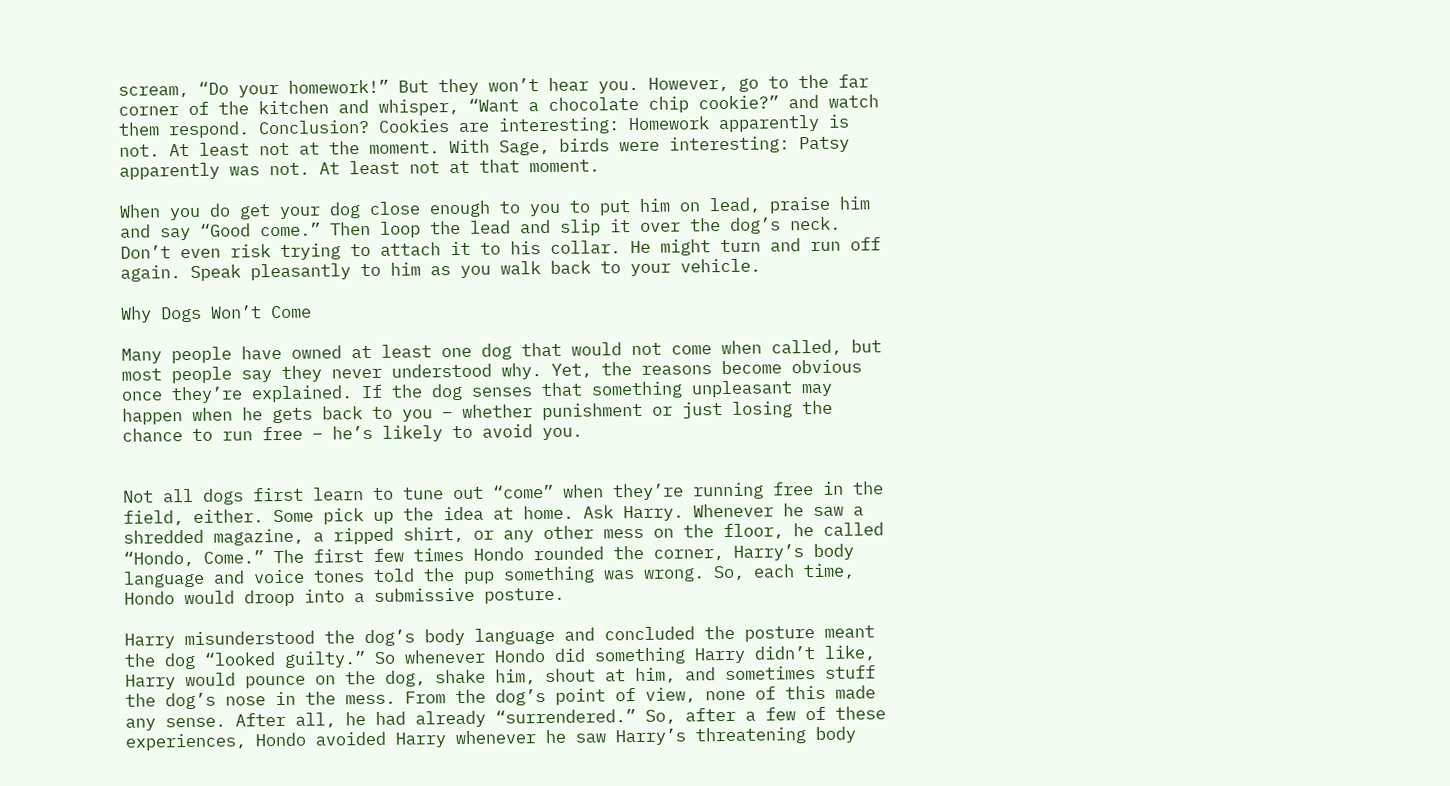scream, “Do your homework!” But they won’t hear you. However, go to the far corner of the kitchen and whisper, “Want a chocolate chip cookie?” and watch them respond. Conclusion? Cookies are interesting: Homework apparently is not. At least not at the moment. With Sage, birds were interesting: Patsy apparently was not. At least not at that moment.

When you do get your dog close enough to you to put him on lead, praise him and say “Good come.” Then loop the lead and slip it over the dog’s neck. Don’t even risk trying to attach it to his collar. He might turn and run off again. Speak pleasantly to him as you walk back to your vehicle.

Why Dogs Won’t Come

Many people have owned at least one dog that would not come when called, but most people say they never understood why. Yet, the reasons become obvious once they’re explained. If the dog senses that something unpleasant may happen when he gets back to you – whether punishment or just losing the chance to run free – he’s likely to avoid you.


Not all dogs first learn to tune out “come” when they’re running free in the field, either. Some pick up the idea at home. Ask Harry. Whenever he saw a shredded magazine, a ripped shirt, or any other mess on the floor, he called “Hondo, Come.” The first few times Hondo rounded the corner, Harry’s body language and voice tones told the pup something was wrong. So, each time, Hondo would droop into a submissive posture.

Harry misunderstood the dog’s body language and concluded the posture meant the dog “looked guilty.” So whenever Hondo did something Harry didn’t like, Harry would pounce on the dog, shake him, shout at him, and sometimes stuff the dog’s nose in the mess. From the dog’s point of view, none of this made any sense. After all, he had already “surrendered.” So, after a few of these experiences, Hondo avoided Harry whenever he saw Harry’s threatening body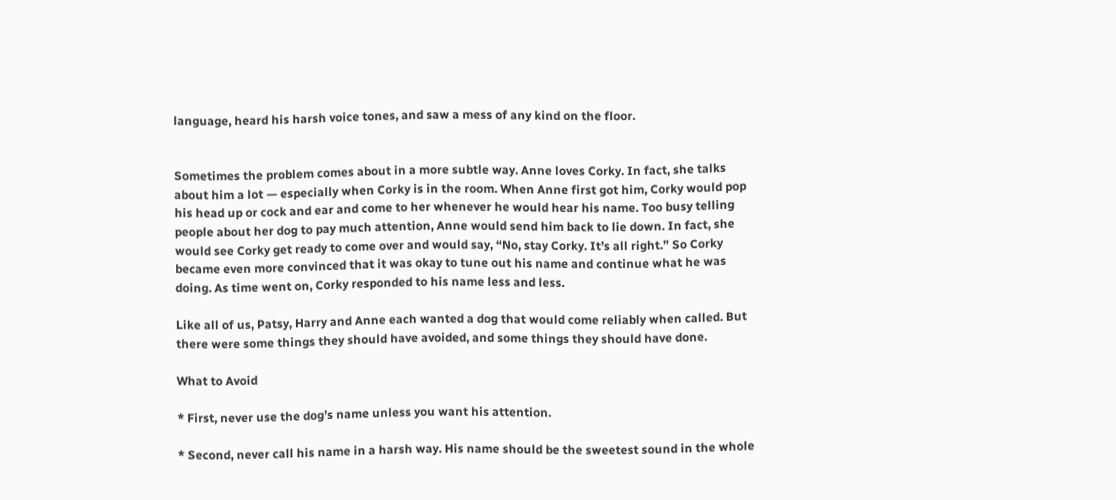language, heard his harsh voice tones, and saw a mess of any kind on the floor.


Sometimes the problem comes about in a more subtle way. Anne loves Corky. In fact, she talks about him a lot — especially when Corky is in the room. When Anne first got him, Corky would pop his head up or cock and ear and come to her whenever he would hear his name. Too busy telling people about her dog to pay much attention, Anne would send him back to lie down. In fact, she would see Corky get ready to come over and would say, “No, stay Corky. It’s all right.” So Corky became even more convinced that it was okay to tune out his name and continue what he was doing. As time went on, Corky responded to his name less and less.

Like all of us, Patsy, Harry and Anne each wanted a dog that would come reliably when called. But there were some things they should have avoided, and some things they should have done.

What to Avoid

* First, never use the dog’s name unless you want his attention.

* Second, never call his name in a harsh way. His name should be the sweetest sound in the whole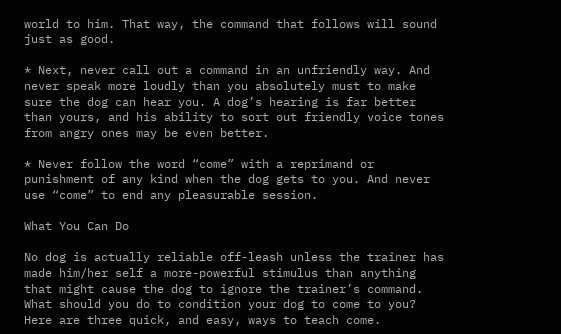world to him. That way, the command that follows will sound just as good.

* Next, never call out a command in an unfriendly way. And never speak more loudly than you absolutely must to make sure the dog can hear you. A dog’s hearing is far better than yours, and his ability to sort out friendly voice tones from angry ones may be even better.

* Never follow the word “come” with a reprimand or punishment of any kind when the dog gets to you. And never use “come” to end any pleasurable session.

What You Can Do

No dog is actually reliable off-leash unless the trainer has made him/her self a more-powerful stimulus than anything that might cause the dog to ignore the trainer’s command. What should you do to condition your dog to come to you? Here are three quick, and easy, ways to teach come.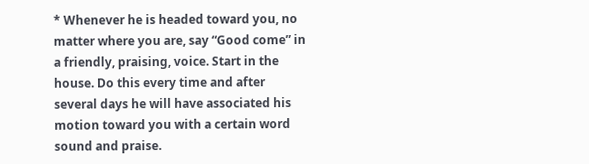* Whenever he is headed toward you, no matter where you are, say “Good come” in a friendly, praising, voice. Start in the house. Do this every time and after several days he will have associated his motion toward you with a certain word sound and praise.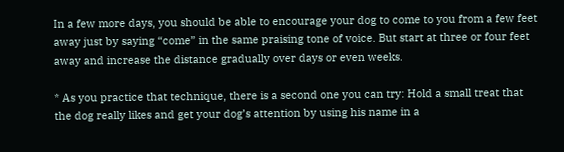In a few more days, you should be able to encourage your dog to come to you from a few feet away just by saying “come” in the same praising tone of voice. But start at three or four feet away and increase the distance gradually over days or even weeks.

* As you practice that technique, there is a second one you can try: Hold a small treat that the dog really likes and get your dog’s attention by using his name in a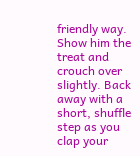friendly way. Show him the treat and crouch over slightly. Back away with a short, shuffle step as you clap your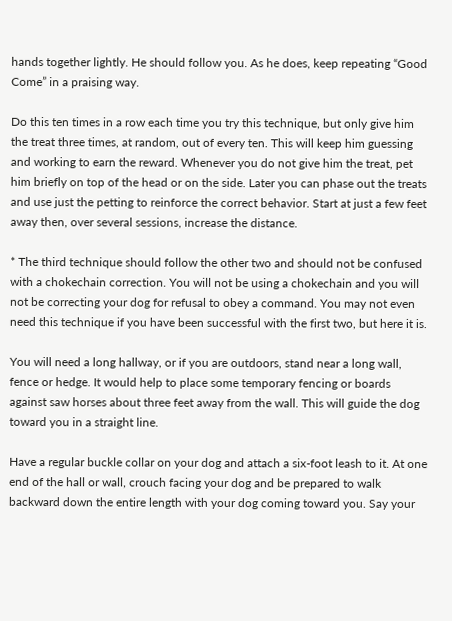hands together lightly. He should follow you. As he does, keep repeating “Good Come” in a praising way.

Do this ten times in a row each time you try this technique, but only give him the treat three times, at random, out of every ten. This will keep him guessing and working to earn the reward. Whenever you do not give him the treat, pet him briefly on top of the head or on the side. Later you can phase out the treats and use just the petting to reinforce the correct behavior. Start at just a few feet away then, over several sessions, increase the distance.

* The third technique should follow the other two and should not be confused with a chokechain correction. You will not be using a chokechain and you will not be correcting your dog for refusal to obey a command. You may not even need this technique if you have been successful with the first two, but here it is.

You will need a long hallway, or if you are outdoors, stand near a long wall, fence or hedge. It would help to place some temporary fencing or boards against saw horses about three feet away from the wall. This will guide the dog toward you in a straight line.

Have a regular buckle collar on your dog and attach a six-foot leash to it. At one end of the hall or wall, crouch facing your dog and be prepared to walk backward down the entire length with your dog coming toward you. Say your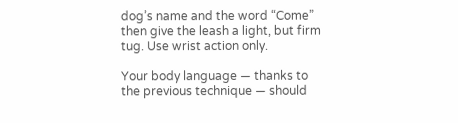dog’s name and the word “Come” then give the leash a light, but firm tug. Use wrist action only.

Your body language — thanks to the previous technique — should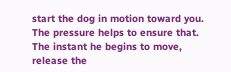start the dog in motion toward you. The pressure helps to ensure that. The instant he begins to move, release the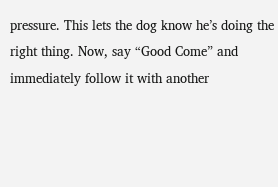pressure. This lets the dog know he’s doing the right thing. Now, say “Good Come” and immediately follow it with another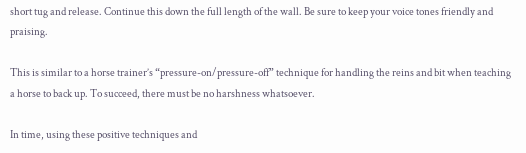short tug and release. Continue this down the full length of the wall. Be sure to keep your voice tones friendly and praising.

This is similar to a horse trainer’s “pressure-on/pressure-off” technique for handling the reins and bit when teaching a horse to back up. To succeed, there must be no harshness whatsoever.

In time, using these positive techniques and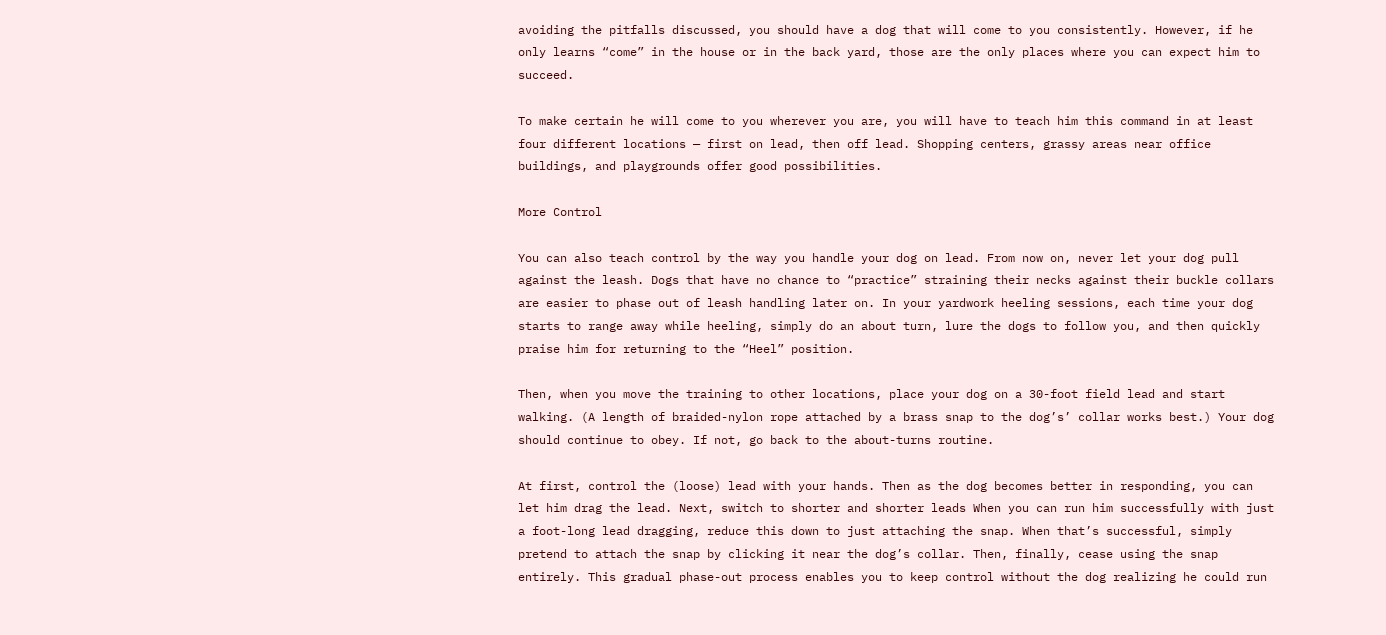avoiding the pitfalls discussed, you should have a dog that will come to you consistently. However, if he only learns “come” in the house or in the back yard, those are the only places where you can expect him to succeed.

To make certain he will come to you wherever you are, you will have to teach him this command in at least four different locations — first on lead, then off lead. Shopping centers, grassy areas near office buildings, and playgrounds offer good possibilities.

More Control

You can also teach control by the way you handle your dog on lead. From now on, never let your dog pull against the leash. Dogs that have no chance to “practice” straining their necks against their buckle collars are easier to phase out of leash handling later on. In your yardwork heeling sessions, each time your dog starts to range away while heeling, simply do an about turn, lure the dogs to follow you, and then quickly praise him for returning to the “Heel” position.

Then, when you move the training to other locations, place your dog on a 30-foot field lead and start walking. (A length of braided-nylon rope attached by a brass snap to the dog’s’ collar works best.) Your dog should continue to obey. If not, go back to the about-turns routine.

At first, control the (loose) lead with your hands. Then as the dog becomes better in responding, you can let him drag the lead. Next, switch to shorter and shorter leads When you can run him successfully with just a foot-long lead dragging, reduce this down to just attaching the snap. When that’s successful, simply pretend to attach the snap by clicking it near the dog’s collar. Then, finally, cease using the snap entirely. This gradual phase-out process enables you to keep control without the dog realizing he could run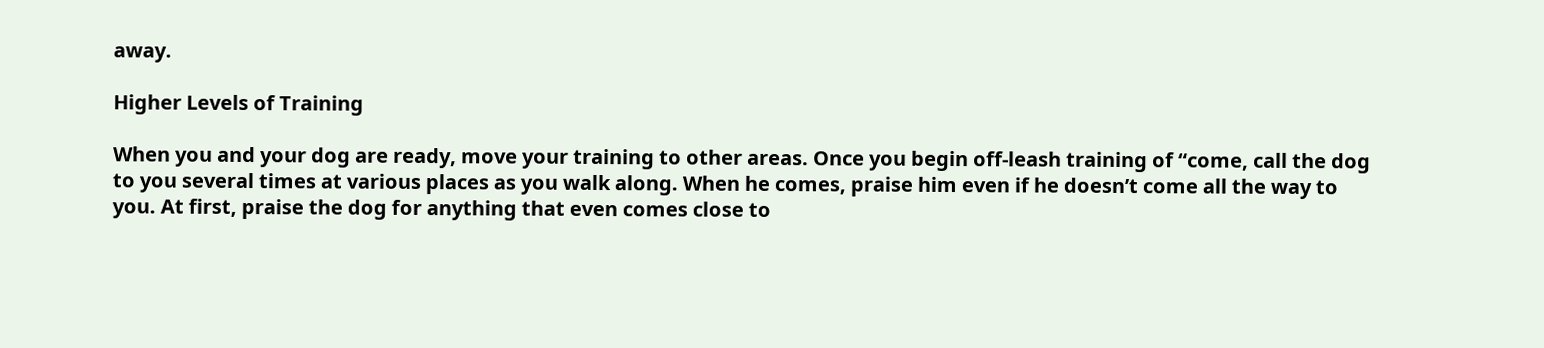away.

Higher Levels of Training

When you and your dog are ready, move your training to other areas. Once you begin off-leash training of “come, call the dog to you several times at various places as you walk along. When he comes, praise him even if he doesn’t come all the way to you. At first, praise the dog for anything that even comes close to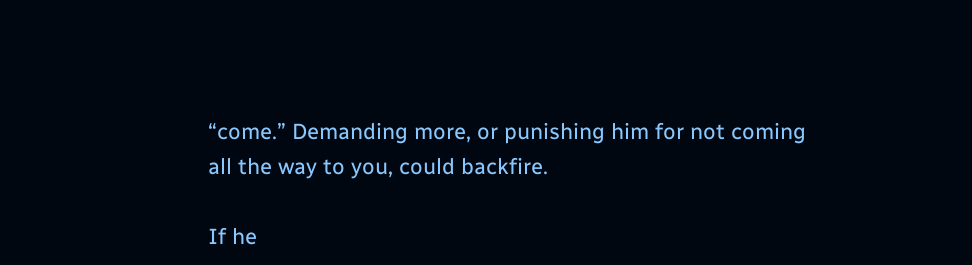“come.” Demanding more, or punishing him for not coming all the way to you, could backfire.

If he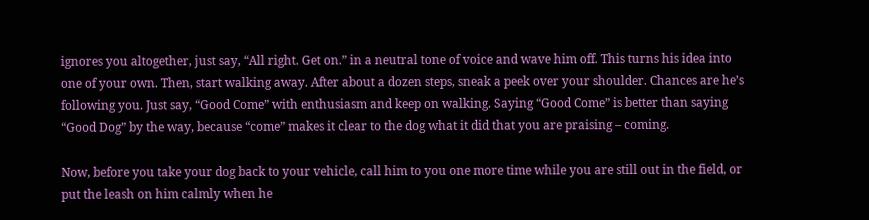ignores you altogether, just say, “All right. Get on.” in a neutral tone of voice and wave him off. This turns his idea into one of your own. Then, start walking away. After about a dozen steps, sneak a peek over your shoulder. Chances are he’s following you. Just say, “Good Come” with enthusiasm and keep on walking. Saying “Good Come” is better than saying “Good Dog” by the way, because “come” makes it clear to the dog what it did that you are praising – coming.

Now, before you take your dog back to your vehicle, call him to you one more time while you are still out in the field, or put the leash on him calmly when he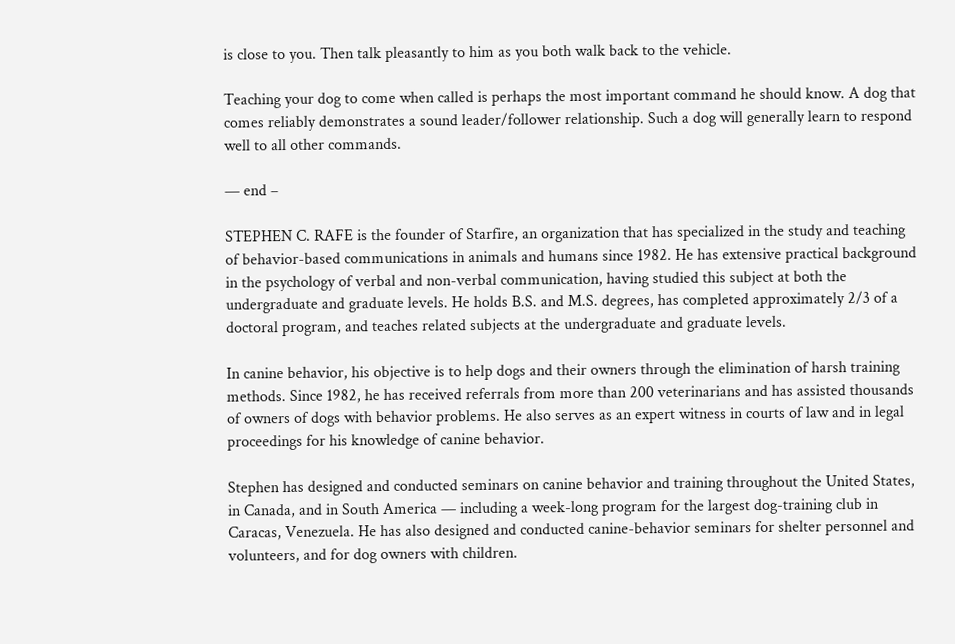is close to you. Then talk pleasantly to him as you both walk back to the vehicle.

Teaching your dog to come when called is perhaps the most important command he should know. A dog that comes reliably demonstrates a sound leader/follower relationship. Such a dog will generally learn to respond well to all other commands.

— end –

STEPHEN C. RAFE is the founder of Starfire, an organization that has specialized in the study and teaching of behavior-based communications in animals and humans since 1982. He has extensive practical background in the psychology of verbal and non-verbal communication, having studied this subject at both the undergraduate and graduate levels. He holds B.S. and M.S. degrees, has completed approximately 2/3 of a doctoral program, and teaches related subjects at the undergraduate and graduate levels.

In canine behavior, his objective is to help dogs and their owners through the elimination of harsh training methods. Since 1982, he has received referrals from more than 200 veterinarians and has assisted thousands of owners of dogs with behavior problems. He also serves as an expert witness in courts of law and in legal proceedings for his knowledge of canine behavior.

Stephen has designed and conducted seminars on canine behavior and training throughout the United States, in Canada, and in South America — including a week-long program for the largest dog-training club in Caracas, Venezuela. He has also designed and conducted canine-behavior seminars for shelter personnel and volunteers, and for dog owners with children.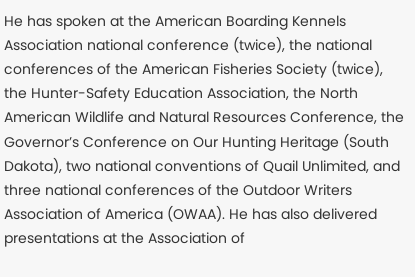He has spoken at the American Boarding Kennels Association national conference (twice), the national conferences of the American Fisheries Society (twice), the Hunter-Safety Education Association, the North American Wildlife and Natural Resources Conference, the Governor’s Conference on Our Hunting Heritage (South Dakota), two national conventions of Quail Unlimited, and three national conferences of the Outdoor Writers Association of America (OWAA). He has also delivered presentations at the Association of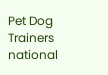Pet Dog Trainers national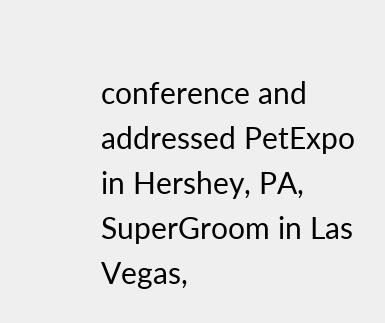conference and addressed PetExpo in Hershey, PA, SuperGroom in Las Vegas,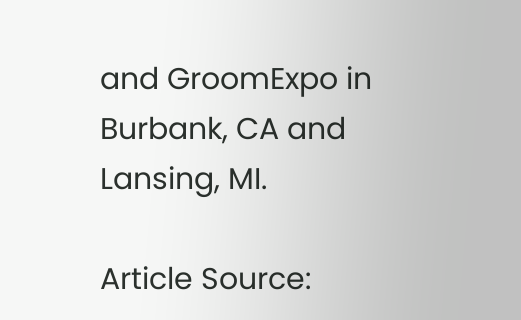and GroomExpo in Burbank, CA and Lansing, MI.

Article Source: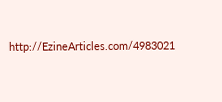http://EzineArticles.com/4983021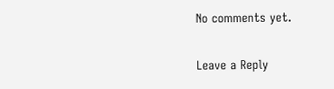No comments yet.

Leave a Reply